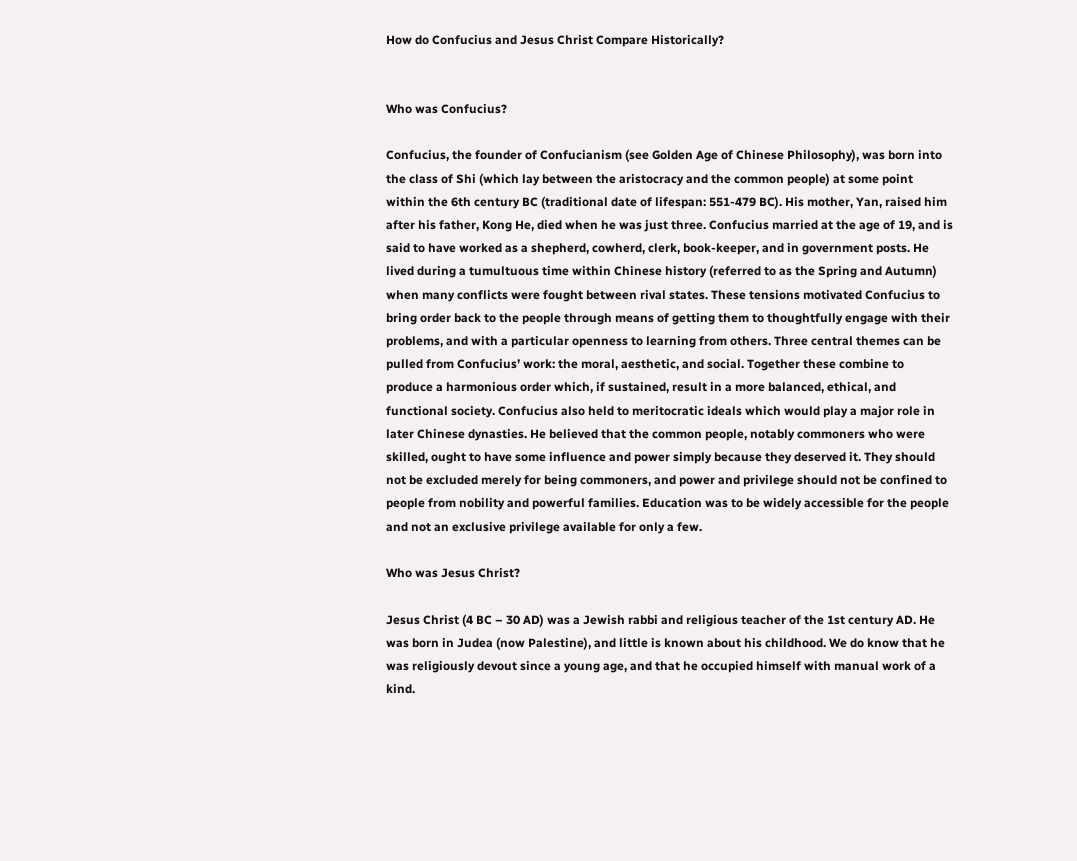How do Confucius and Jesus Christ Compare Historically?


Who was Confucius?

Confucius, the founder of Confucianism (see Golden Age of Chinese Philosophy), was born into the class of Shi (which lay between the aristocracy and the common people) at some point within the 6th century BC (traditional date of lifespan: 551-479 BC). His mother, Yan, raised him after his father, Kong He, died when he was just three. Confucius married at the age of 19, and is said to have worked as a shepherd, cowherd, clerk, book-keeper, and in government posts. He lived during a tumultuous time within Chinese history (referred to as the Spring and Autumn) when many conflicts were fought between rival states. These tensions motivated Confucius to bring order back to the people through means of getting them to thoughtfully engage with their problems, and with a particular openness to learning from others. Three central themes can be pulled from Confucius’ work: the moral, aesthetic, and social. Together these combine to produce a harmonious order which, if sustained, result in a more balanced, ethical, and functional society. Confucius also held to meritocratic ideals which would play a major role in later Chinese dynasties. He believed that the common people, notably commoners who were skilled, ought to have some influence and power simply because they deserved it. They should not be excluded merely for being commoners, and power and privilege should not be confined to people from nobility and powerful families. Education was to be widely accessible for the people and not an exclusive privilege available for only a few.

Who was Jesus Christ?

Jesus Christ (4 BC – 30 AD) was a Jewish rabbi and religious teacher of the 1st century AD. He was born in Judea (now Palestine), and little is known about his childhood. We do know that he was religiously devout since a young age, and that he occupied himself with manual work of a kind.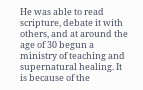He was able to read scripture, debate it with others, and at around the age of 30 begun a ministry of teaching and supernatural healing. It is because of the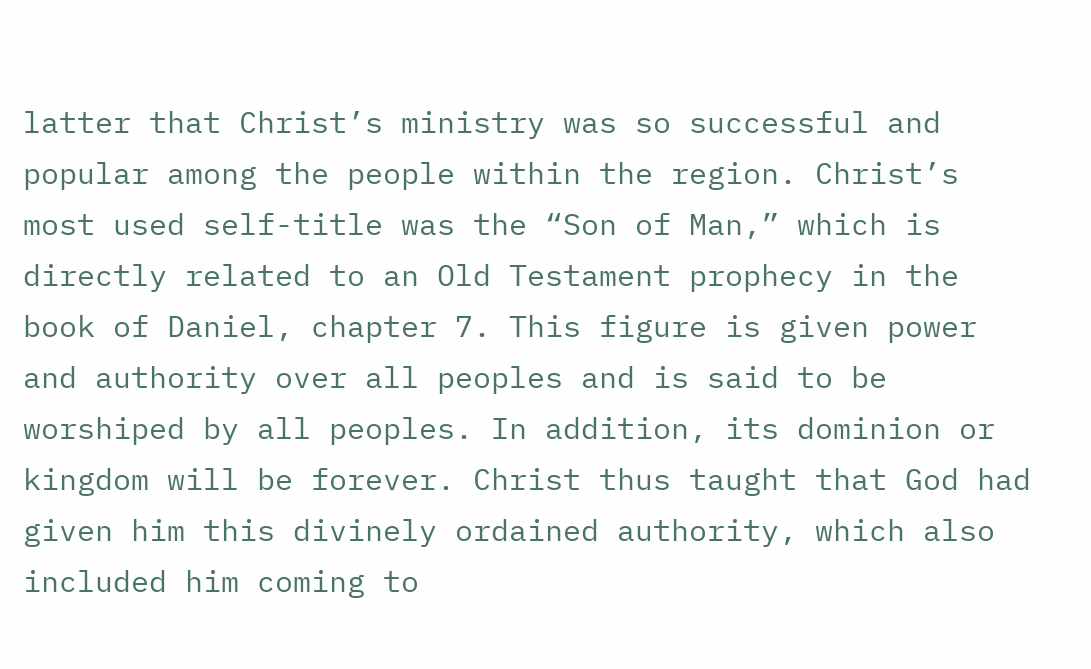latter that Christ’s ministry was so successful and popular among the people within the region. Christ’s most used self-title was the “Son of Man,” which is directly related to an Old Testament prophecy in the book of Daniel, chapter 7. This figure is given power and authority over all peoples and is said to be worshiped by all peoples. In addition, its dominion or kingdom will be forever. Christ thus taught that God had given him this divinely ordained authority, which also included him coming to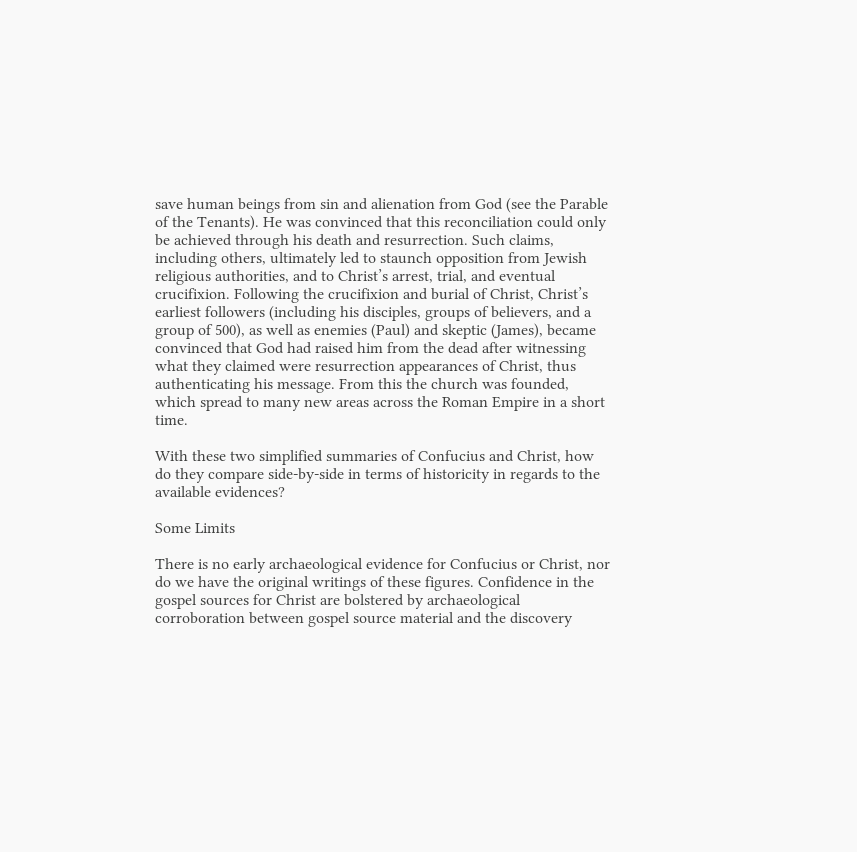save human beings from sin and alienation from God (see the Parable of the Tenants). He was convinced that this reconciliation could only be achieved through his death and resurrection. Such claims, including others, ultimately led to staunch opposition from Jewish religious authorities, and to Christ’s arrest, trial, and eventual crucifixion. Following the crucifixion and burial of Christ, Christ’s earliest followers (including his disciples, groups of believers, and a group of 500), as well as enemies (Paul) and skeptic (James), became convinced that God had raised him from the dead after witnessing what they claimed were resurrection appearances of Christ, thus authenticating his message. From this the church was founded, which spread to many new areas across the Roman Empire in a short time.

With these two simplified summaries of Confucius and Christ, how do they compare side-by-side in terms of historicity in regards to the available evidences?

Some Limits

There is no early archaeological evidence for Confucius or Christ, nor do we have the original writings of these figures. Confidence in the gospel sources for Christ are bolstered by archaeological corroboration between gospel source material and the discovery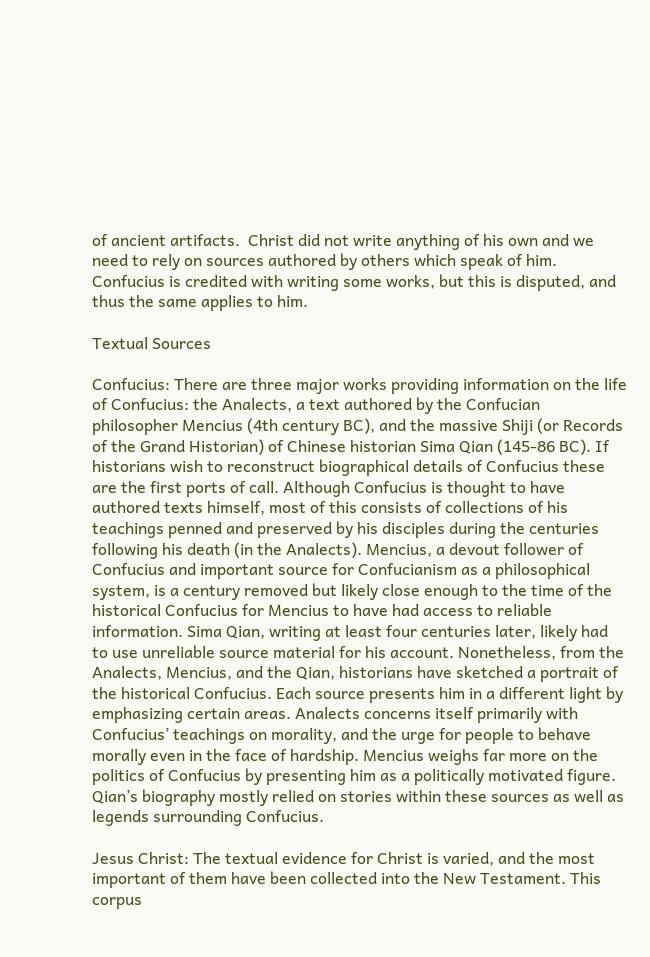of ancient artifacts.  Christ did not write anything of his own and we need to rely on sources authored by others which speak of him. Confucius is credited with writing some works, but this is disputed, and thus the same applies to him.

Textual Sources

Confucius: There are three major works providing information on the life of Confucius: the Analects, a text authored by the Confucian philosopher Mencius (4th century BC), and the massive Shiji (or Records of the Grand Historian) of Chinese historian Sima Qian (145-86 BC). If historians wish to reconstruct biographical details of Confucius these are the first ports of call. Although Confucius is thought to have authored texts himself, most of this consists of collections of his teachings penned and preserved by his disciples during the centuries following his death (in the Analects). Mencius, a devout follower of Confucius and important source for Confucianism as a philosophical system, is a century removed but likely close enough to the time of the historical Confucius for Mencius to have had access to reliable information. Sima Qian, writing at least four centuries later, likely had to use unreliable source material for his account. Nonetheless, from the Analects, Mencius, and the Qian, historians have sketched a portrait of the historical Confucius. Each source presents him in a different light by emphasizing certain areas. Analects concerns itself primarily with Confucius’ teachings on morality, and the urge for people to behave morally even in the face of hardship. Mencius weighs far more on the politics of Confucius by presenting him as a politically motivated figure. Qian’s biography mostly relied on stories within these sources as well as legends surrounding Confucius.

Jesus Christ: The textual evidence for Christ is varied, and the most important of them have been collected into the New Testament. This corpus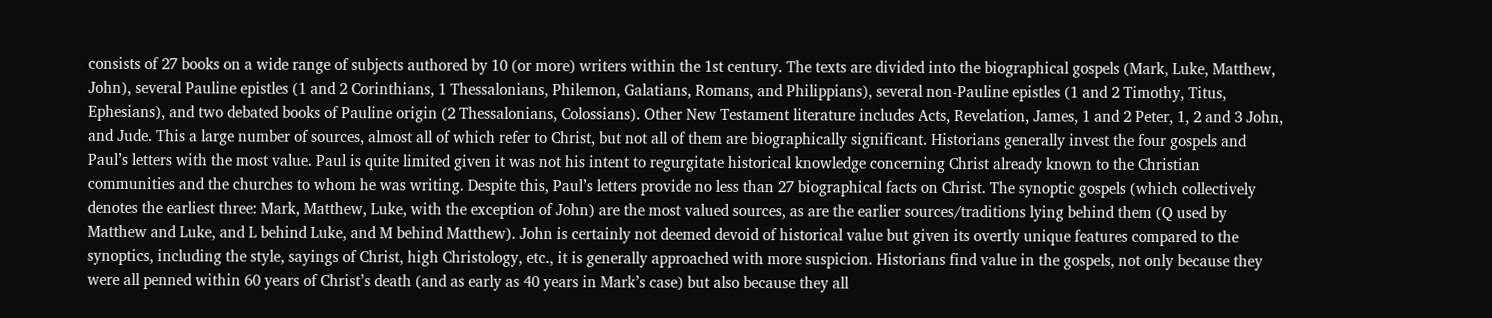consists of 27 books on a wide range of subjects authored by 10 (or more) writers within the 1st century. The texts are divided into the biographical gospels (Mark, Luke, Matthew, John), several Pauline epistles (1 and 2 Corinthians, 1 Thessalonians, Philemon, Galatians, Romans, and Philippians), several non-Pauline epistles (1 and 2 Timothy, Titus, Ephesians), and two debated books of Pauline origin (2 Thessalonians, Colossians). Other New Testament literature includes Acts, Revelation, James, 1 and 2 Peter, 1, 2 and 3 John, and Jude. This a large number of sources, almost all of which refer to Christ, but not all of them are biographically significant. Historians generally invest the four gospels and Paul’s letters with the most value. Paul is quite limited given it was not his intent to regurgitate historical knowledge concerning Christ already known to the Christian communities and the churches to whom he was writing. Despite this, Paul’s letters provide no less than 27 biographical facts on Christ. The synoptic gospels (which collectively denotes the earliest three: Mark, Matthew, Luke, with the exception of John) are the most valued sources, as are the earlier sources/traditions lying behind them (Q used by Matthew and Luke, and L behind Luke, and M behind Matthew). John is certainly not deemed devoid of historical value but given its overtly unique features compared to the synoptics, including the style, sayings of Christ, high Christology, etc., it is generally approached with more suspicion. Historians find value in the gospels, not only because they were all penned within 60 years of Christ’s death (and as early as 40 years in Mark’s case) but also because they all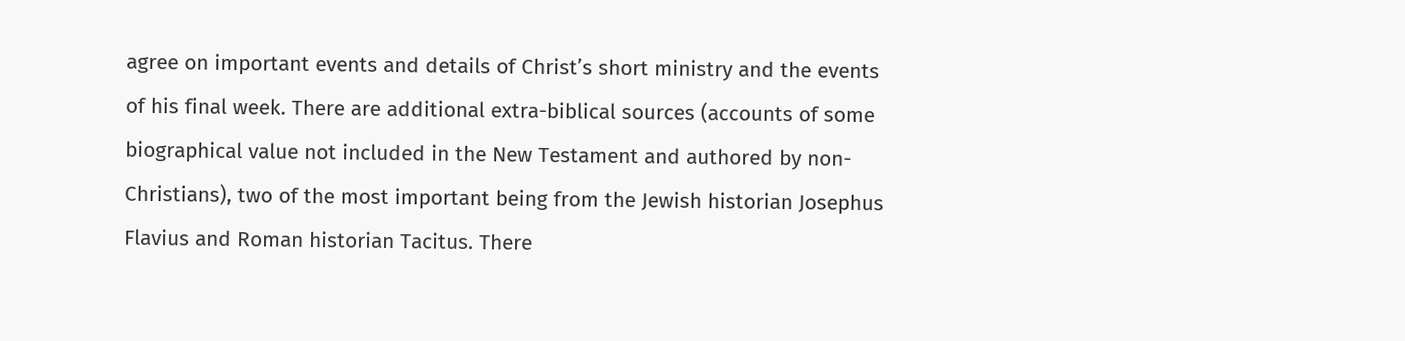agree on important events and details of Christ’s short ministry and the events of his final week. There are additional extra-biblical sources (accounts of some biographical value not included in the New Testament and authored by non-Christians), two of the most important being from the Jewish historian Josephus Flavius and Roman historian Tacitus. There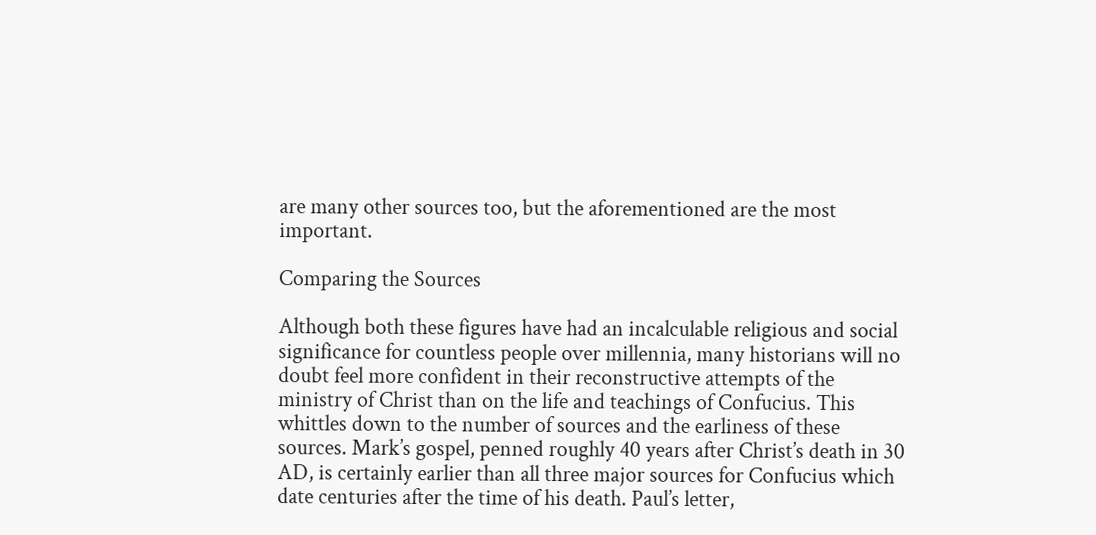are many other sources too, but the aforementioned are the most important.

Comparing the Sources

Although both these figures have had an incalculable religious and social significance for countless people over millennia, many historians will no doubt feel more confident in their reconstructive attempts of the ministry of Christ than on the life and teachings of Confucius. This whittles down to the number of sources and the earliness of these sources. Mark’s gospel, penned roughly 40 years after Christ’s death in 30 AD, is certainly earlier than all three major sources for Confucius which date centuries after the time of his death. Paul’s letter,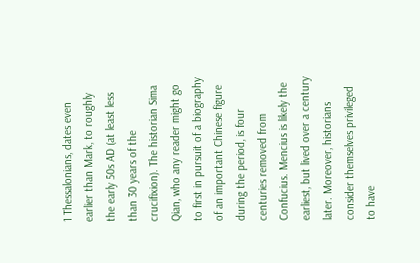1 Thessalonians, dates even earlier than Mark, to roughly the early 50s AD (at least less than 30 years of the crucifixion). The historian Sima Qian, who any reader might go to first in pursuit of a biography of an important Chinese figure during the period, is four centuries removed from Confucius. Mencius is likely the earliest, but lived over a century later. Moreover, historians consider themselves privileged to have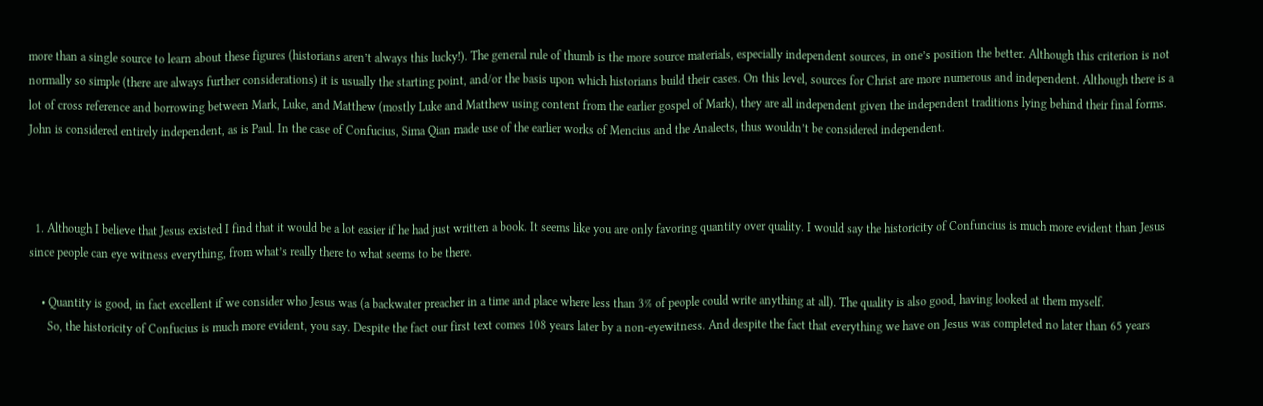more than a single source to learn about these figures (historians aren’t always this lucky!). The general rule of thumb is the more source materials, especially independent sources, in one’s position the better. Although this criterion is not normally so simple (there are always further considerations) it is usually the starting point, and/or the basis upon which historians build their cases. On this level, sources for Christ are more numerous and independent. Although there is a lot of cross reference and borrowing between Mark, Luke, and Matthew (mostly Luke and Matthew using content from the earlier gospel of Mark), they are all independent given the independent traditions lying behind their final forms. John is considered entirely independent, as is Paul. In the case of Confucius, Sima Qian made use of the earlier works of Mencius and the Analects, thus wouldn’t be considered independent.



  1. Although I believe that Jesus existed I find that it would be a lot easier if he had just written a book. It seems like you are only favoring quantity over quality. I would say the historicity of Confuncius is much more evident than Jesus since people can eye witness everything, from what’s really there to what seems to be there.

    • Quantity is good, in fact excellent if we consider who Jesus was (a backwater preacher in a time and place where less than 3% of people could write anything at all). The quality is also good, having looked at them myself.
      So, the historicity of Confucius is much more evident, you say. Despite the fact our first text comes 108 years later by a non-eyewitness. And despite the fact that everything we have on Jesus was completed no later than 65 years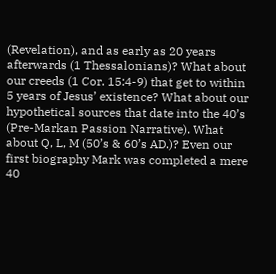(Revelation), and as early as 20 years afterwards (1 Thessalonians)? What about our creeds (1 Cor. 15:4-9) that get to within 5 years of Jesus’ existence? What about our hypothetical sources that date into the 40’s (Pre-Markan Passion Narrative). What about Q, L, M (50’s & 60’s AD.)? Even our first biography Mark was completed a mere 40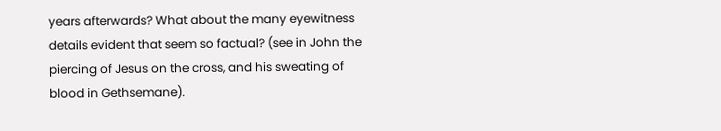years afterwards? What about the many eyewitness details evident that seem so factual? (see in John the piercing of Jesus on the cross, and his sweating of blood in Gethsemane).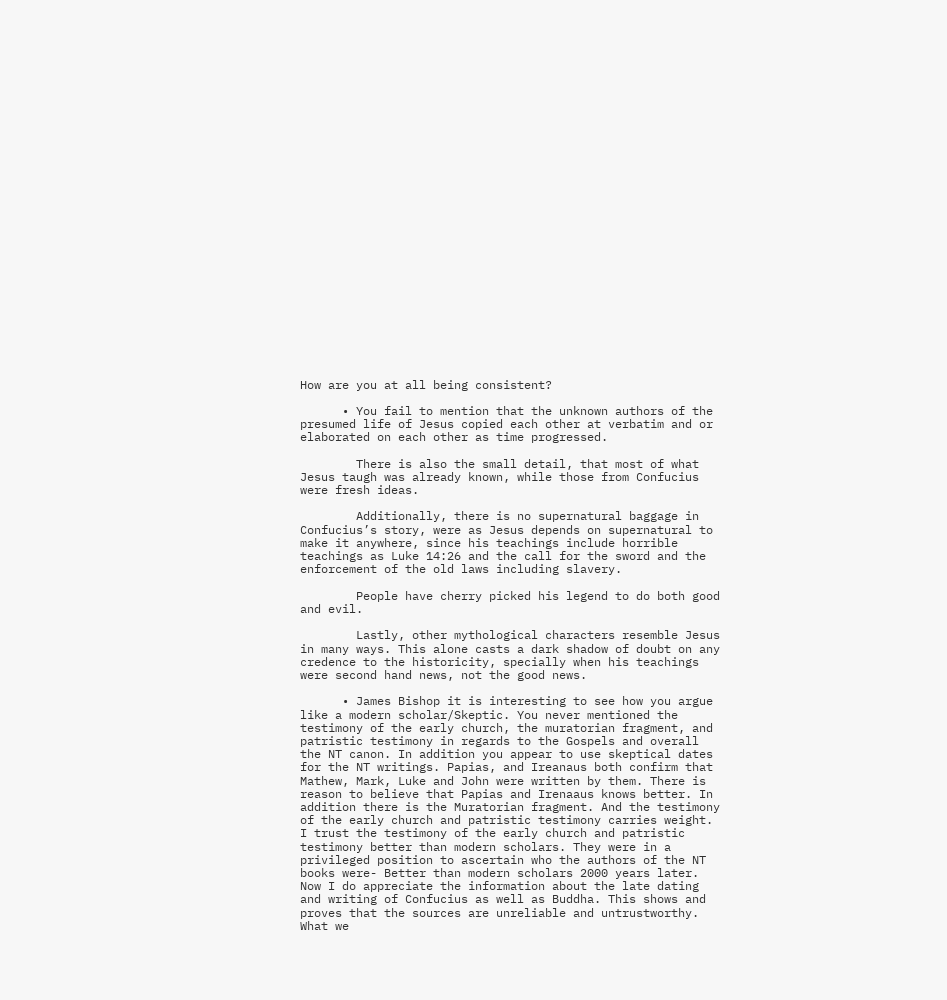How are you at all being consistent?

      • You fail to mention that the unknown authors of the presumed life of Jesus copied each other at verbatim and or elaborated on each other as time progressed.

        There is also the small detail, that most of what Jesus taugh was already known, while those from Confucius were fresh ideas.

        Additionally, there is no supernatural baggage in Confucius’s story, were as Jesus depends on supernatural to make it anywhere, since his teachings include horrible teachings as Luke 14:26 and the call for the sword and the enforcement of the old laws including slavery.

        People have cherry picked his legend to do both good and evil.

        Lastly, other mythological characters resemble Jesus in many ways. This alone casts a dark shadow of doubt on any credence to the historicity, specially when his teachings were second hand news, not the good news.

      • James Bishop it is interesting to see how you argue like a modern scholar/Skeptic. You never mentioned the testimony of the early church, the muratorian fragment, and patristic testimony in regards to the Gospels and overall the NT canon. In addition you appear to use skeptical dates for the NT writings. Papias, and Ireanaus both confirm that Mathew, Mark, Luke and John were written by them. There is reason to believe that Papias and Irenaaus knows better. In addition there is the Muratorian fragment. And the testimony of the early church and patristic testimony carries weight. I trust the testimony of the early church and patristic testimony better than modern scholars. They were in a privileged position to ascertain who the authors of the NT books were- Better than modern scholars 2000 years later. Now I do appreciate the information about the late dating and writing of Confucius as well as Buddha. This shows and proves that the sources are unreliable and untrustworthy. What we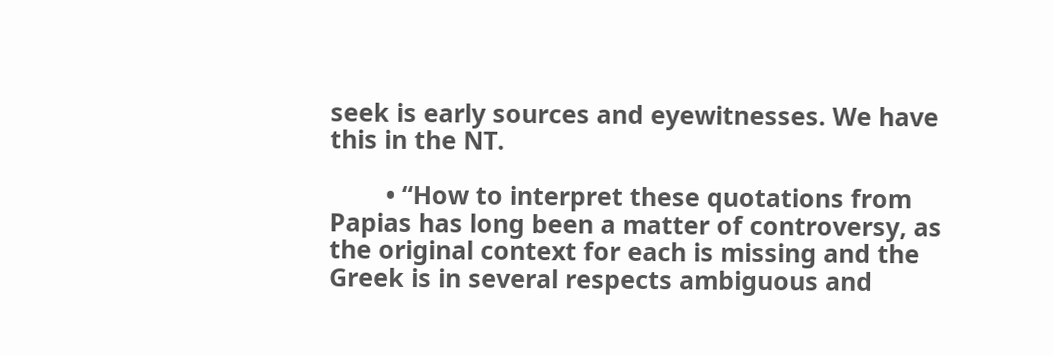seek is early sources and eyewitnesses. We have this in the NT.

        • “How to interpret these quotations from Papias has long been a matter of controversy, as the original context for each is missing and the Greek is in several respects ambiguous and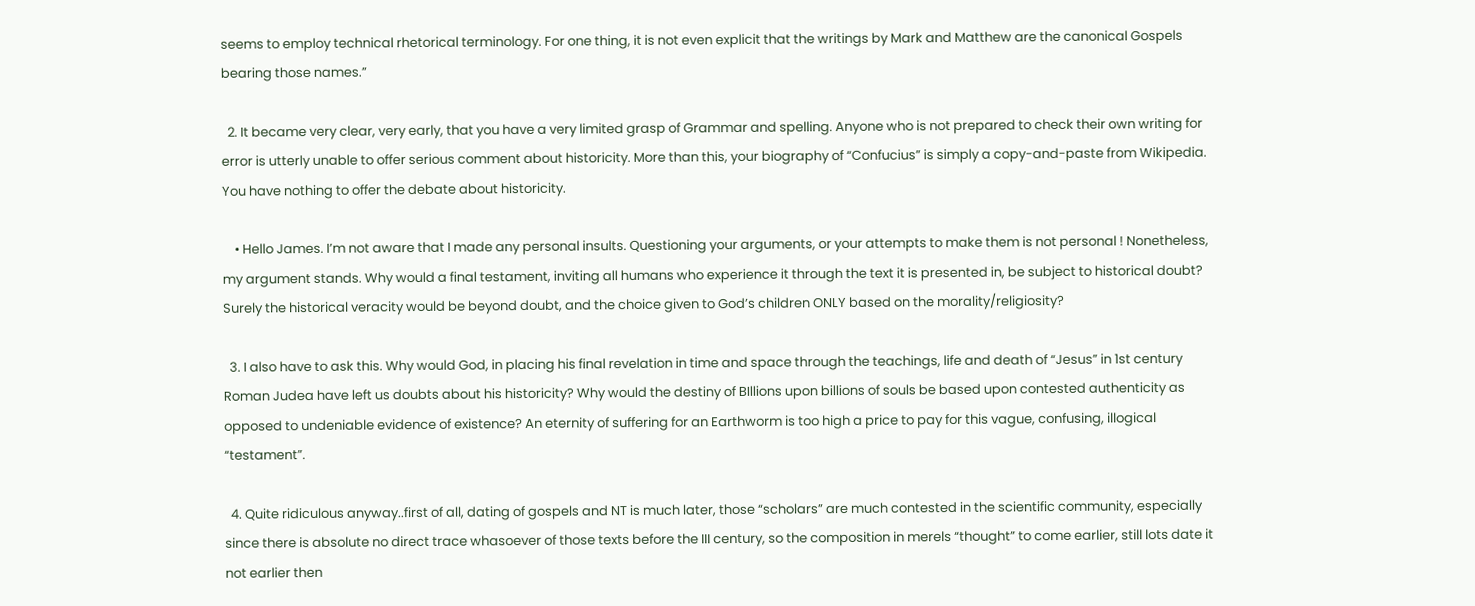seems to employ technical rhetorical terminology. For one thing, it is not even explicit that the writings by Mark and Matthew are the canonical Gospels bearing those names.”

  2. It became very clear, very early, that you have a very limited grasp of Grammar and spelling. Anyone who is not prepared to check their own writing for error is utterly unable to offer serious comment about historicity. More than this, your biography of “Confucius” is simply a copy-and-paste from Wikipedia. You have nothing to offer the debate about historicity.

    • Hello James. I’m not aware that I made any personal insults. Questioning your arguments, or your attempts to make them is not personal ! Nonetheless, my argument stands. Why would a final testament, inviting all humans who experience it through the text it is presented in, be subject to historical doubt? Surely the historical veracity would be beyond doubt, and the choice given to God’s children ONLY based on the morality/religiosity?

  3. I also have to ask this. Why would God, in placing his final revelation in time and space through the teachings, life and death of “Jesus” in 1st century Roman Judea have left us doubts about his historicity? Why would the destiny of BIllions upon billions of souls be based upon contested authenticity as opposed to undeniable evidence of existence? An eternity of suffering for an Earthworm is too high a price to pay for this vague, confusing, illogical “testament”.

  4. Quite ridiculous anyway..first of all, dating of gospels and NT is much later, those “scholars” are much contested in the scientific community, especially since there is absolute no direct trace whasoever of those texts before the III century, so the composition in merels “thought” to come earlier, still lots date it not earlier then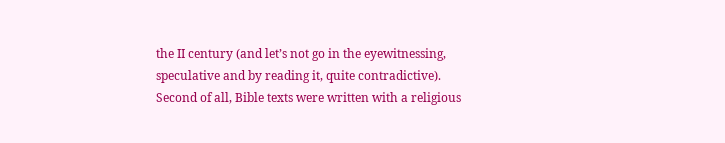the II century (and let’s not go in the eyewitnessing, speculative and by reading it, quite contradictive). Second of all, Bible texts were written with a religious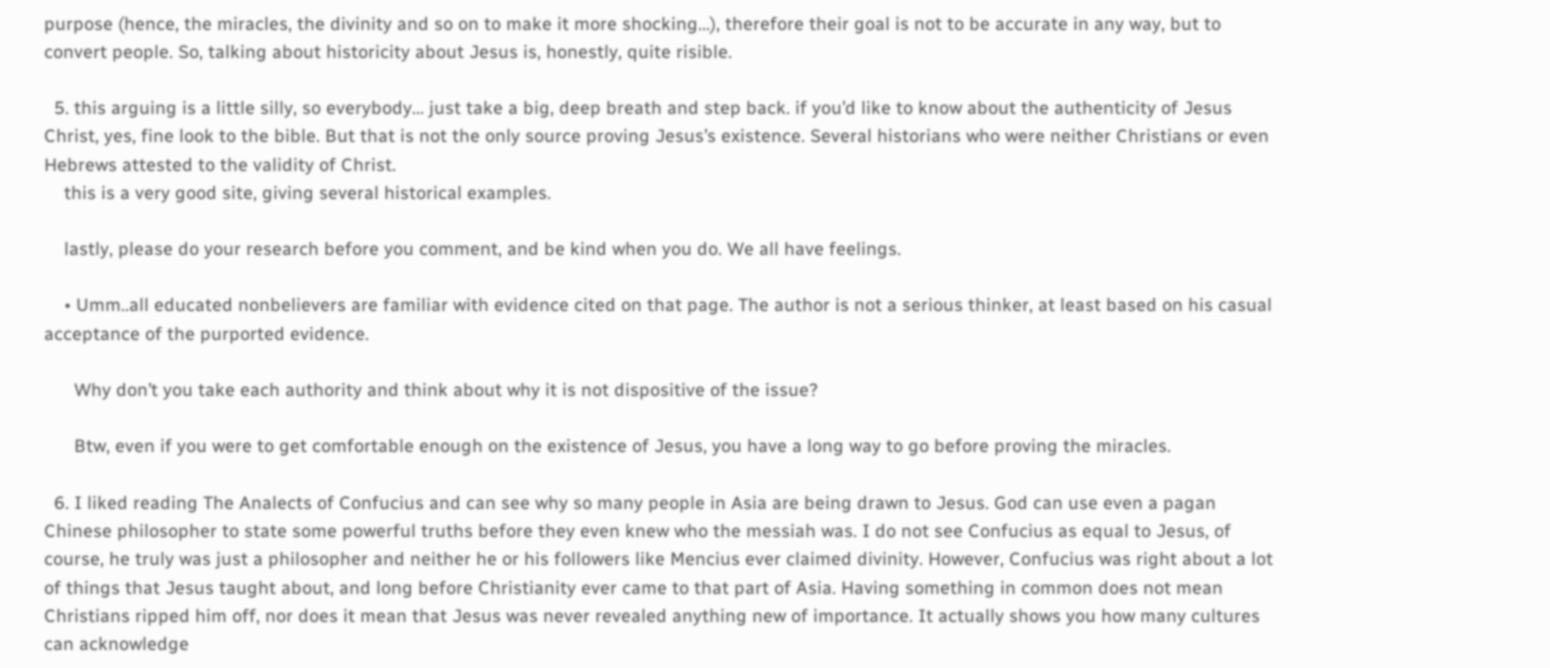purpose (hence, the miracles, the divinity and so on to make it more shocking…), therefore their goal is not to be accurate in any way, but to convert people. So, talking about historicity about Jesus is, honestly, quite risible.

  5. this arguing is a little silly, so everybody… just take a big, deep breath and step back. if you’d like to know about the authenticity of Jesus Christ, yes, fine look to the bible. But that is not the only source proving Jesus’s existence. Several historians who were neither Christians or even Hebrews attested to the validity of Christ.
    this is a very good site, giving several historical examples.

    lastly, please do your research before you comment, and be kind when you do. We all have feelings.

    • Umm..all educated nonbelievers are familiar with evidence cited on that page. The author is not a serious thinker, at least based on his casual acceptance of the purported evidence.

      Why don’t you take each authority and think about why it is not dispositive of the issue?

      Btw, even if you were to get comfortable enough on the existence of Jesus, you have a long way to go before proving the miracles.

  6. I liked reading The Analects of Confucius and can see why so many people in Asia are being drawn to Jesus. God can use even a pagan Chinese philosopher to state some powerful truths before they even knew who the messiah was. I do not see Confucius as equal to Jesus, of course, he truly was just a philosopher and neither he or his followers like Mencius ever claimed divinity. However, Confucius was right about a lot of things that Jesus taught about, and long before Christianity ever came to that part of Asia. Having something in common does not mean Christians ripped him off, nor does it mean that Jesus was never revealed anything new of importance. It actually shows you how many cultures can acknowledge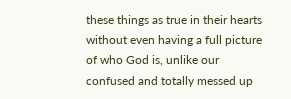these things as true in their hearts without even having a full picture of who God is, unlike our confused and totally messed up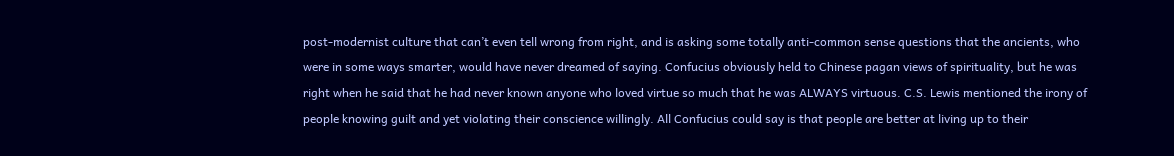post-modernist culture that can’t even tell wrong from right, and is asking some totally anti-common sense questions that the ancients, who were in some ways smarter, would have never dreamed of saying. Confucius obviously held to Chinese pagan views of spirituality, but he was right when he said that he had never known anyone who loved virtue so much that he was ALWAYS virtuous. C.S. Lewis mentioned the irony of people knowing guilt and yet violating their conscience willingly. All Confucius could say is that people are better at living up to their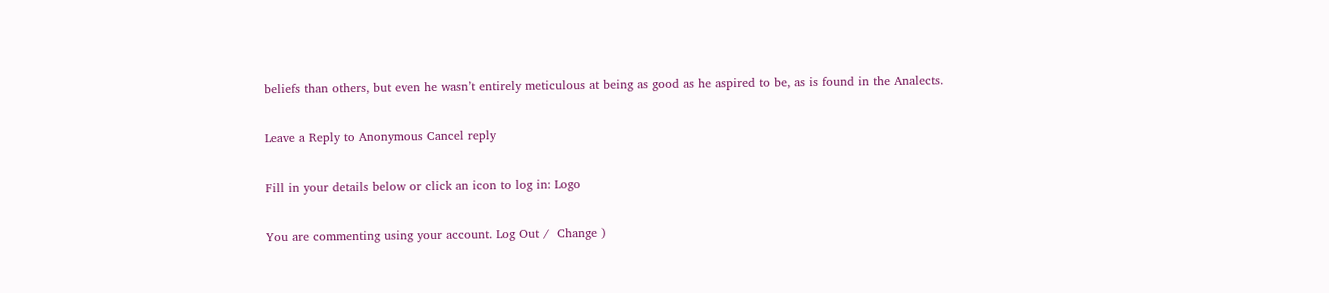beliefs than others, but even he wasn’t entirely meticulous at being as good as he aspired to be, as is found in the Analects.

Leave a Reply to Anonymous Cancel reply

Fill in your details below or click an icon to log in: Logo

You are commenting using your account. Log Out /  Change )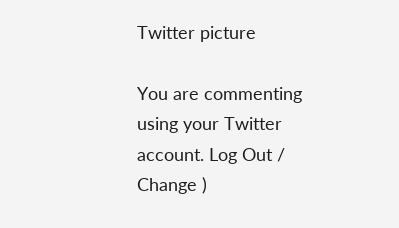Twitter picture

You are commenting using your Twitter account. Log Out /  Change )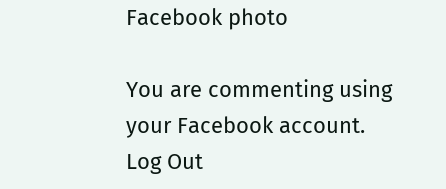Facebook photo

You are commenting using your Facebook account. Log Out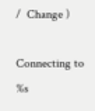/  Change )

Connecting to %s